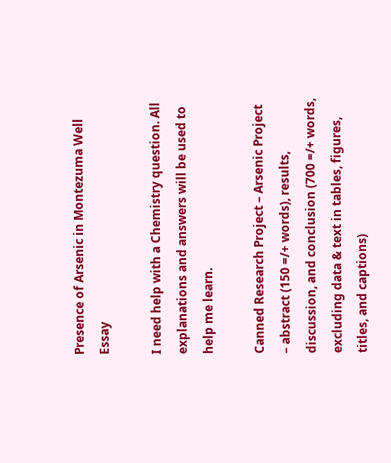Presence of Arsenic in Montezuma Well Essay

I need help with a Chemistry question. All explanations and answers will be used to help me learn.

Canned Research Project – Arsenic Project – abstract (150 =/+ words), results, discussion, and conclusion (700 =/+ words, excluding data & text in tables, figures, titles, and captions)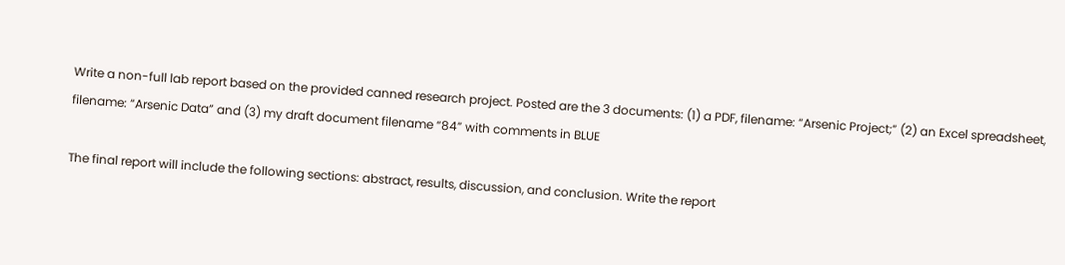Write a non-full lab report based on the provided canned research project. Posted are the 3 documents: (1) a PDF, filename: “Arsenic Project;” (2) an Excel spreadsheet, filename: “Arsenic Data” and (3) my draft document filename “84” with comments in BLUE

The final report will include the following sections: abstract, results, discussion, and conclusion. Write the report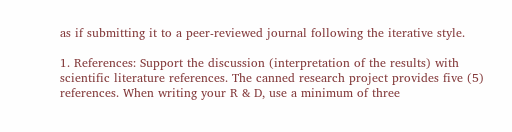as if submitting it to a peer-reviewed journal following the iterative style.

1. References: Support the discussion (interpretation of the results) with scientific literature references. The canned research project provides five (5) references. When writing your R & D, use a minimum of three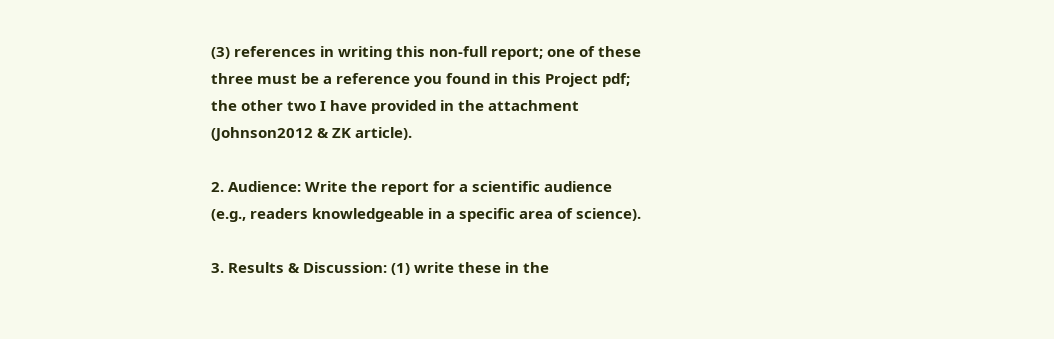(3) references in writing this non-full report; one of these three must be a reference you found in this Project pdf; the other two I have provided in the attachment (Johnson2012 & ZK article).

2. Audience: Write the report for a scientific audience (e.g., readers knowledgeable in a specific area of science).

3. Results & Discussion: (1) write these in the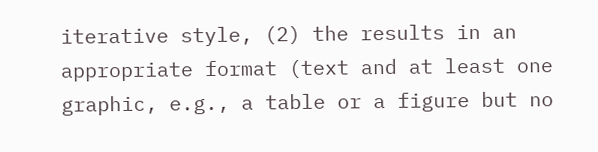iterative style, (2) the results in an appropriate format (text and at least one graphic, e.g., a table or a figure but no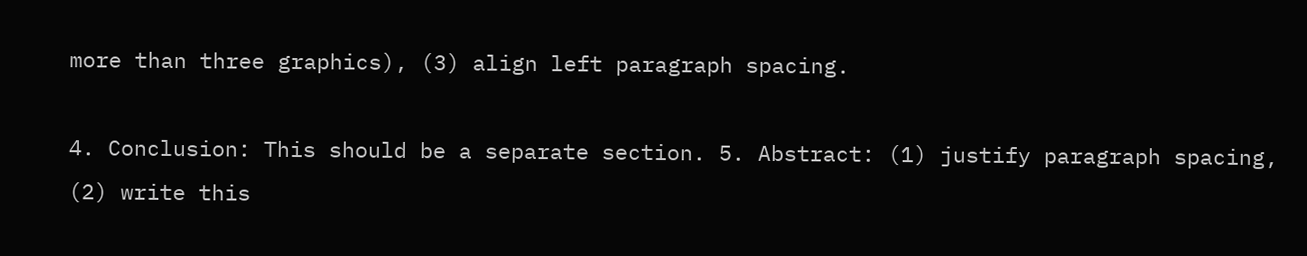more than three graphics), (3) align left paragraph spacing.

4. Conclusion: This should be a separate section. 5. Abstract: (1) justify paragraph spacing, (2) write this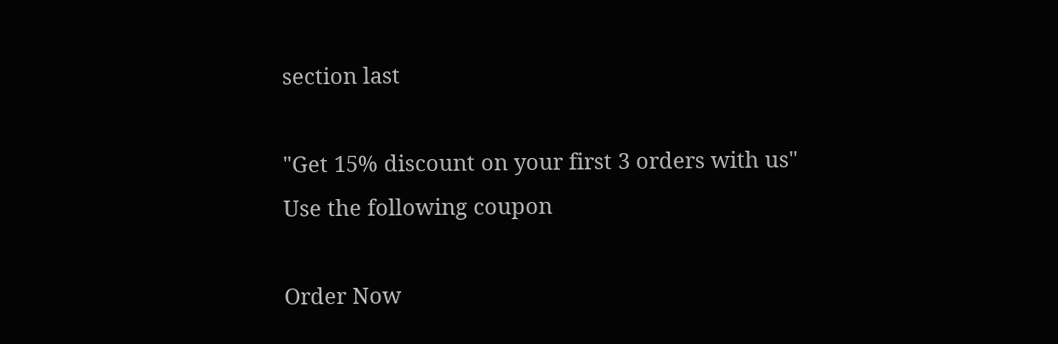section last

"Get 15% discount on your first 3 orders with us"
Use the following coupon

Order Now